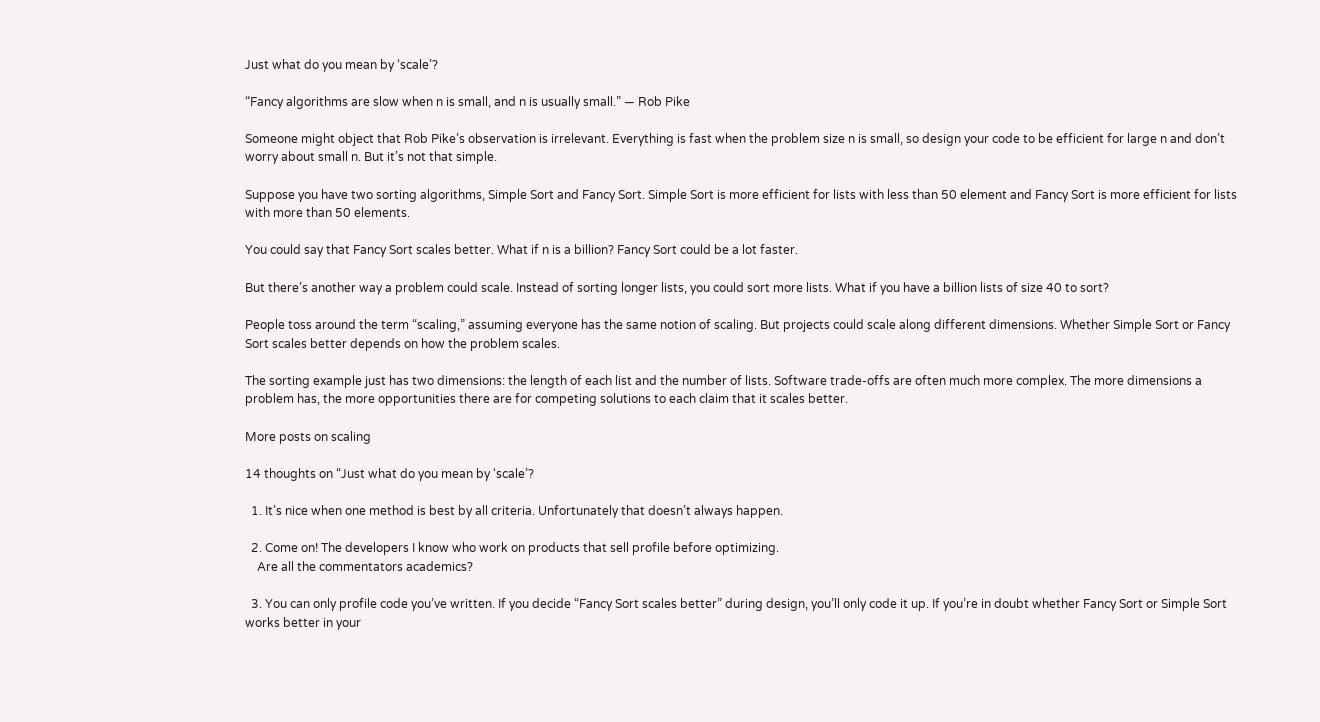Just what do you mean by ‘scale’?

“Fancy algorithms are slow when n is small, and n is usually small.” — Rob Pike

Someone might object that Rob Pike’s observation is irrelevant. Everything is fast when the problem size n is small, so design your code to be efficient for large n and don’t worry about small n. But it’s not that simple.

Suppose you have two sorting algorithms, Simple Sort and Fancy Sort. Simple Sort is more efficient for lists with less than 50 element and Fancy Sort is more efficient for lists with more than 50 elements.

You could say that Fancy Sort scales better. What if n is a billion? Fancy Sort could be a lot faster.

But there’s another way a problem could scale. Instead of sorting longer lists, you could sort more lists. What if you have a billion lists of size 40 to sort?

People toss around the term “scaling,” assuming everyone has the same notion of scaling. But projects could scale along different dimensions. Whether Simple Sort or Fancy Sort scales better depends on how the problem scales.

The sorting example just has two dimensions: the length of each list and the number of lists. Software trade-offs are often much more complex. The more dimensions a problem has, the more opportunities there are for competing solutions to each claim that it scales better.

More posts on scaling

14 thoughts on “Just what do you mean by ‘scale’?

  1. It’s nice when one method is best by all criteria. Unfortunately that doesn’t always happen.

  2. Come on! The developers I know who work on products that sell profile before optimizing.
    Are all the commentators academics?

  3. You can only profile code you’ve written. If you decide “Fancy Sort scales better” during design, you’ll only code it up. If you’re in doubt whether Fancy Sort or Simple Sort works better in your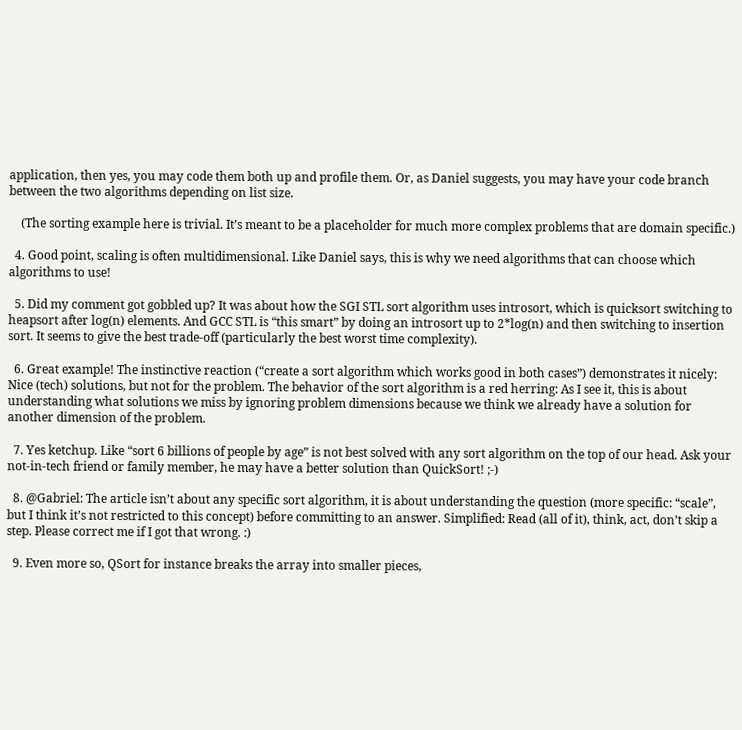application, then yes, you may code them both up and profile them. Or, as Daniel suggests, you may have your code branch between the two algorithms depending on list size.

    (The sorting example here is trivial. It’s meant to be a placeholder for much more complex problems that are domain specific.)

  4. Good point, scaling is often multidimensional. Like Daniel says, this is why we need algorithms that can choose which algorithms to use!

  5. Did my comment got gobbled up? It was about how the SGI STL sort algorithm uses introsort, which is quicksort switching to heapsort after log(n) elements. And GCC STL is “this smart” by doing an introsort up to 2*log(n) and then switching to insertion sort. It seems to give the best trade-off (particularly the best worst time complexity).

  6. Great example! The instinctive reaction (“create a sort algorithm which works good in both cases”) demonstrates it nicely: Nice (tech) solutions, but not for the problem. The behavior of the sort algorithm is a red herring: As I see it, this is about understanding what solutions we miss by ignoring problem dimensions because we think we already have a solution for another dimension of the problem.

  7. Yes ketchup. Like “sort 6 billions of people by age” is not best solved with any sort algorithm on the top of our head. Ask your not-in-tech friend or family member, he may have a better solution than QuickSort! ;-)

  8. @Gabriel: The article isn’t about any specific sort algorithm, it is about understanding the question (more specific: “scale”, but I think it’s not restricted to this concept) before committing to an answer. Simplified: Read (all of it), think, act, don’t skip a step. Please correct me if I got that wrong. :)

  9. Even more so, QSort for instance breaks the array into smaller pieces,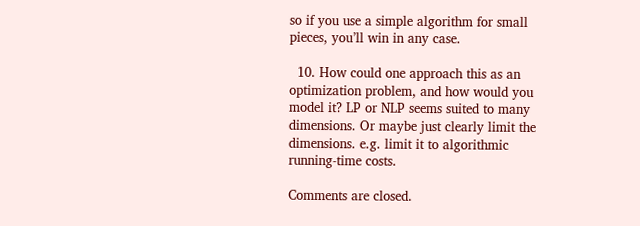so if you use a simple algorithm for small pieces, you’ll win in any case.

  10. How could one approach this as an optimization problem, and how would you model it? LP or NLP seems suited to many dimensions. Or maybe just clearly limit the dimensions. e.g. limit it to algorithmic running-time costs.

Comments are closed.